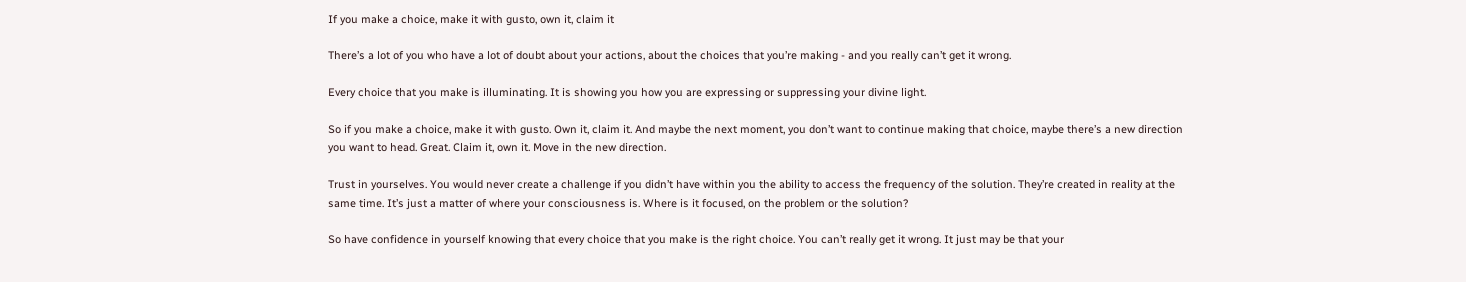If you make a choice, make it with gusto, own it, claim it

There’s a lot of you who have a lot of doubt about your actions, about the choices that you’re making - and you really can’t get it wrong.

Every choice that you make is illuminating. It is showing you how you are expressing or suppressing your divine light.

So if you make a choice, make it with gusto. Own it, claim it. And maybe the next moment, you don’t want to continue making that choice, maybe there’s a new direction you want to head. Great. Claim it, own it. Move in the new direction.

Trust in yourselves. You would never create a challenge if you didn’t have within you the ability to access the frequency of the solution. They’re created in reality at the same time. It’s just a matter of where your consciousness is. Where is it focused, on the problem or the solution?

So have confidence in yourself knowing that every choice that you make is the right choice. You can’t really get it wrong. It just may be that your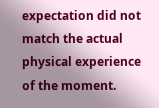expectation did not match the actual physical experience of the moment.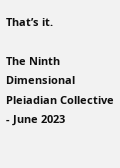That’s it.

The Ninth Dimensional Pleiadian Collective - June 2023